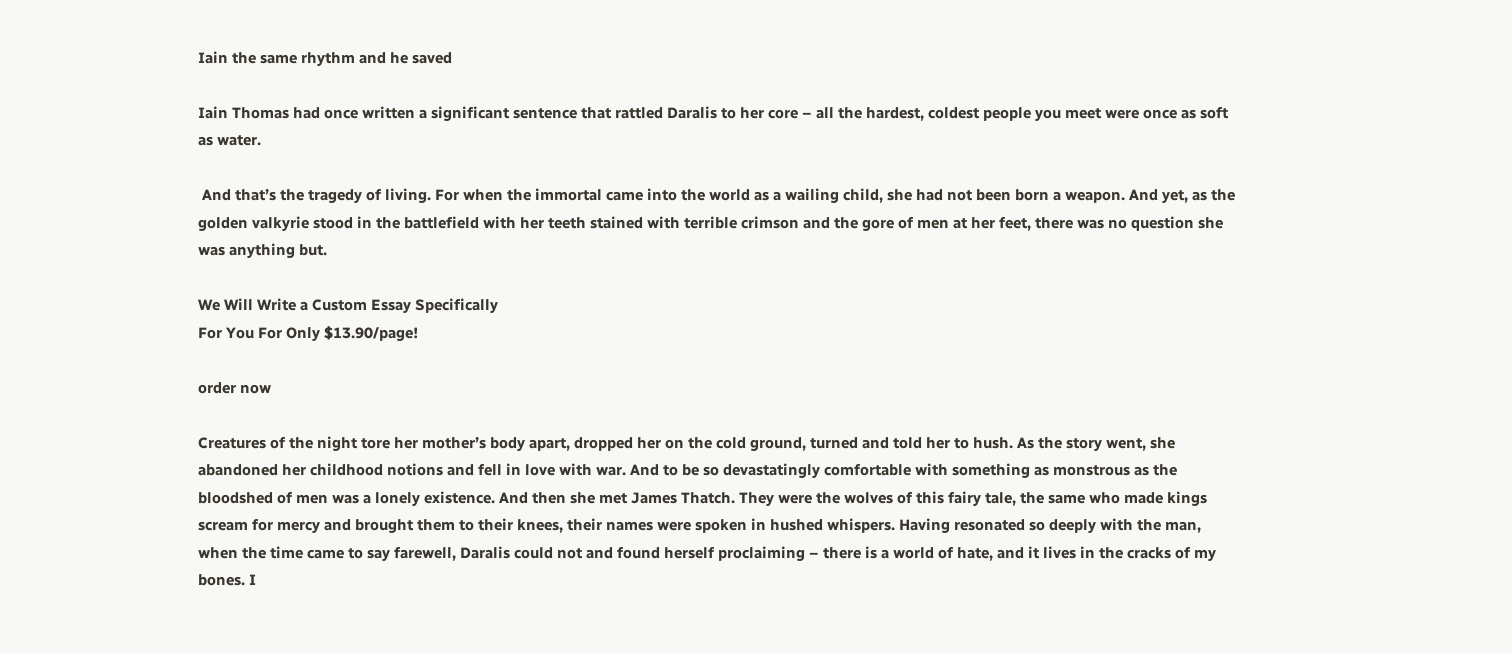Iain the same rhythm and he saved

Iain Thomas had once written a significant sentence that rattled Daralis to her core – all the hardest, coldest people you meet were once as soft as water.

 And that’s the tragedy of living. For when the immortal came into the world as a wailing child, she had not been born a weapon. And yet, as the golden valkyrie stood in the battlefield with her teeth stained with terrible crimson and the gore of men at her feet, there was no question she was anything but.

We Will Write a Custom Essay Specifically
For You For Only $13.90/page!

order now

Creatures of the night tore her mother’s body apart, dropped her on the cold ground, turned and told her to hush. As the story went, she abandoned her childhood notions and fell in love with war. And to be so devastatingly comfortable with something as monstrous as the bloodshed of men was a lonely existence. And then she met James Thatch. They were the wolves of this fairy tale, the same who made kings scream for mercy and brought them to their knees, their names were spoken in hushed whispers. Having resonated so deeply with the man, when the time came to say farewell, Daralis could not and found herself proclaiming – there is a world of hate, and it lives in the cracks of my bones. I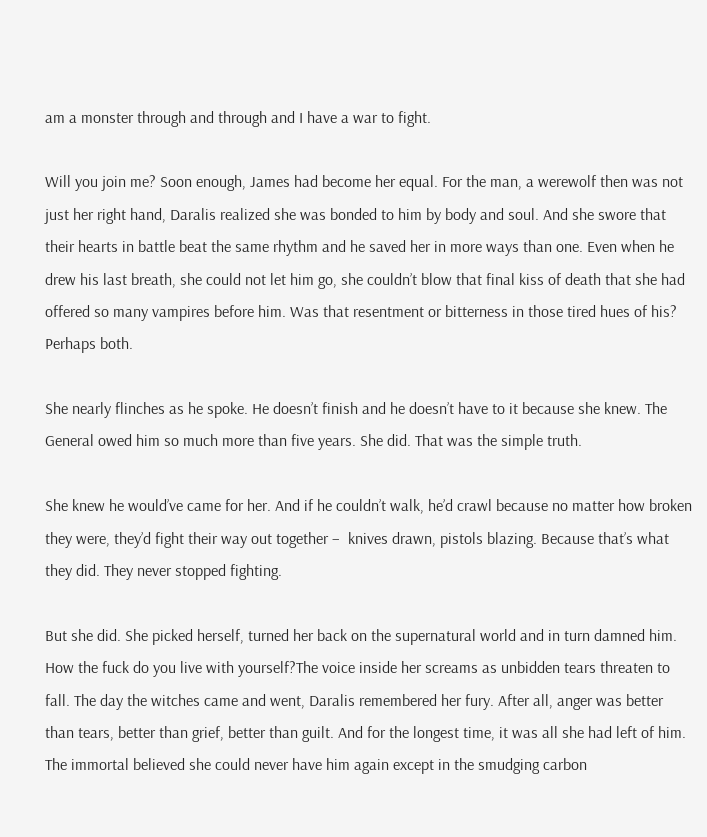am a monster through and through and I have a war to fight.

Will you join me? Soon enough, James had become her equal. For the man, a werewolf then was not just her right hand, Daralis realized she was bonded to him by body and soul. And she swore that their hearts in battle beat the same rhythm and he saved her in more ways than one. Even when he drew his last breath, she could not let him go, she couldn’t blow that final kiss of death that she had offered so many vampires before him. Was that resentment or bitterness in those tired hues of his? Perhaps both.

She nearly flinches as he spoke. He doesn’t finish and he doesn’t have to it because she knew. The General owed him so much more than five years. She did. That was the simple truth.

She knew he would’ve came for her. And if he couldn’t walk, he’d crawl because no matter how broken they were, they’d fight their way out together –  knives drawn, pistols blazing. Because that’s what they did. They never stopped fighting.

But she did. She picked herself, turned her back on the supernatural world and in turn damned him. How the fuck do you live with yourself?The voice inside her screams as unbidden tears threaten to fall. The day the witches came and went, Daralis remembered her fury. After all, anger was better than tears, better than grief, better than guilt. And for the longest time, it was all she had left of him. The immortal believed she could never have him again except in the smudging carbon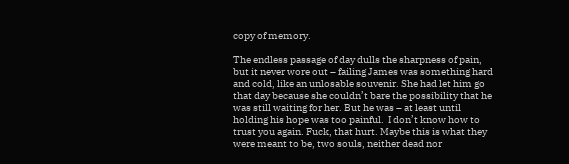copy of memory.

The endless passage of day dulls the sharpness of pain, but it never wore out – failing James was something hard and cold, like an unlosable souvenir. She had let him go that day because she couldn’t bare the possibility that he was still waiting for her. But he was – at least until holding his hope was too painful.  I don’t know how to trust you again. Fuck, that hurt. Maybe this is what they were meant to be, two souls, neither dead nor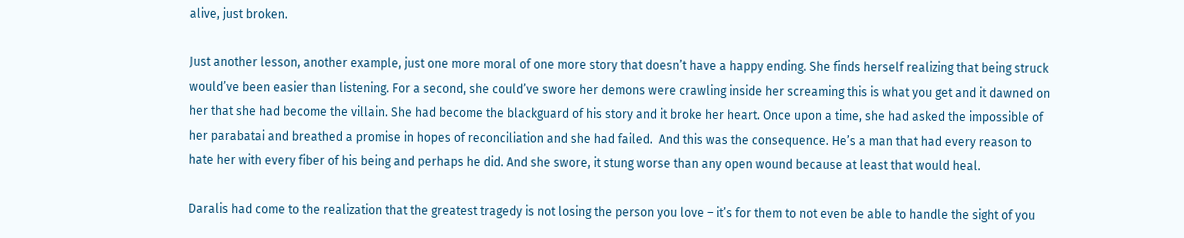alive, just broken.

Just another lesson, another example, just one more moral of one more story that doesn’t have a happy ending. She finds herself realizing that being struck would’ve been easier than listening. For a second, she could’ve swore her demons were crawling inside her screaming this is what you get and it dawned on her that she had become the villain. She had become the blackguard of his story and it broke her heart. Once upon a time, she had asked the impossible of her parabatai and breathed a promise in hopes of reconciliation and she had failed.  And this was the consequence. He’s a man that had every reason to hate her with every fiber of his being and perhaps he did. And she swore, it stung worse than any open wound because at least that would heal.

Daralis had come to the realization that the greatest tragedy is not losing the person you love – it’s for them to not even be able to handle the sight of you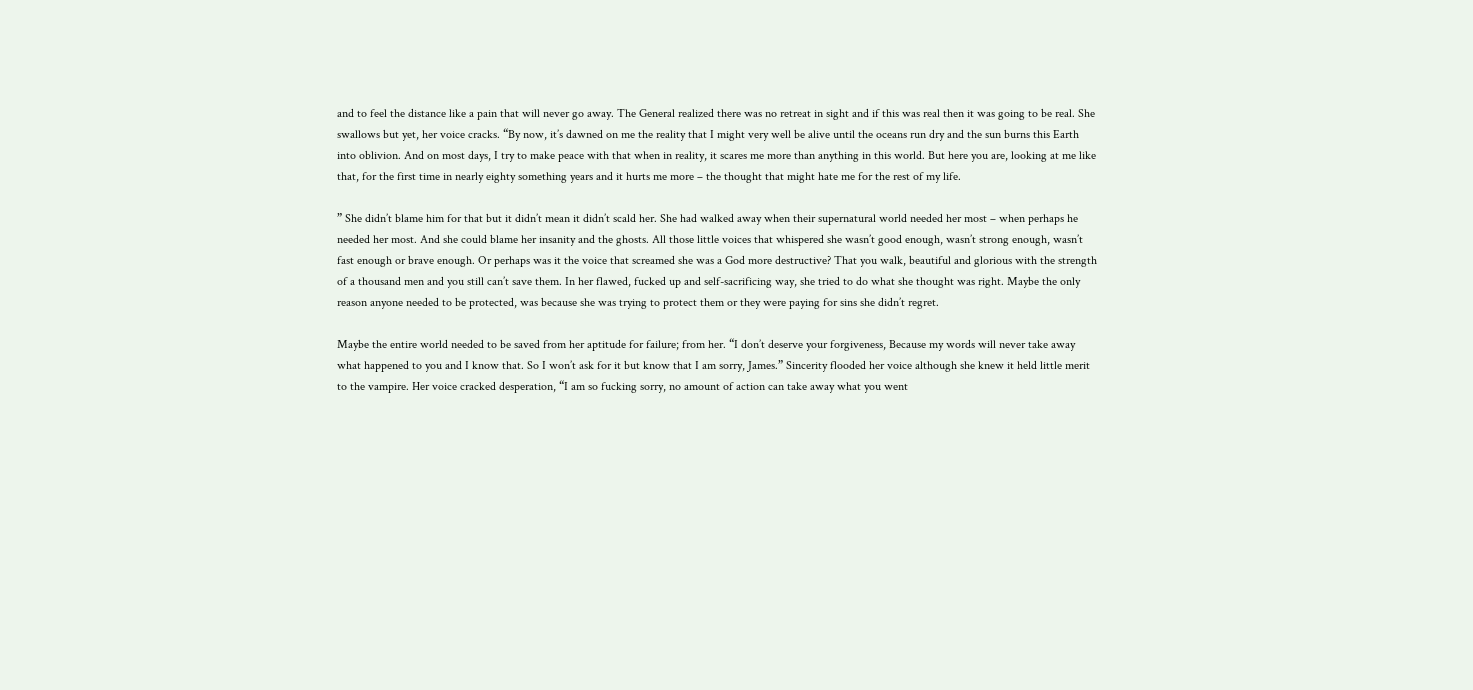and to feel the distance like a pain that will never go away. The General realized there was no retreat in sight and if this was real then it was going to be real. She swallows but yet, her voice cracks. “By now, it’s dawned on me the reality that I might very well be alive until the oceans run dry and the sun burns this Earth into oblivion. And on most days, I try to make peace with that when in reality, it scares me more than anything in this world. But here you are, looking at me like that, for the first time in nearly eighty something years and it hurts me more – the thought that might hate me for the rest of my life.

” She didn’t blame him for that but it didn’t mean it didn’t scald her. She had walked away when their supernatural world needed her most – when perhaps he needed her most. And she could blame her insanity and the ghosts. All those little voices that whispered she wasn’t good enough, wasn’t strong enough, wasn’t fast enough or brave enough. Or perhaps was it the voice that screamed she was a God more destructive? That you walk, beautiful and glorious with the strength of a thousand men and you still can’t save them. In her flawed, fucked up and self-sacrificing way, she tried to do what she thought was right. Maybe the only reason anyone needed to be protected, was because she was trying to protect them or they were paying for sins she didn’t regret.

Maybe the entire world needed to be saved from her aptitude for failure; from her. “I don’t deserve your forgiveness, Because my words will never take away what happened to you and I know that. So I won’t ask for it but know that I am sorry, James.” Sincerity flooded her voice although she knew it held little merit to the vampire. Her voice cracked desperation, “I am so fucking sorry, no amount of action can take away what you went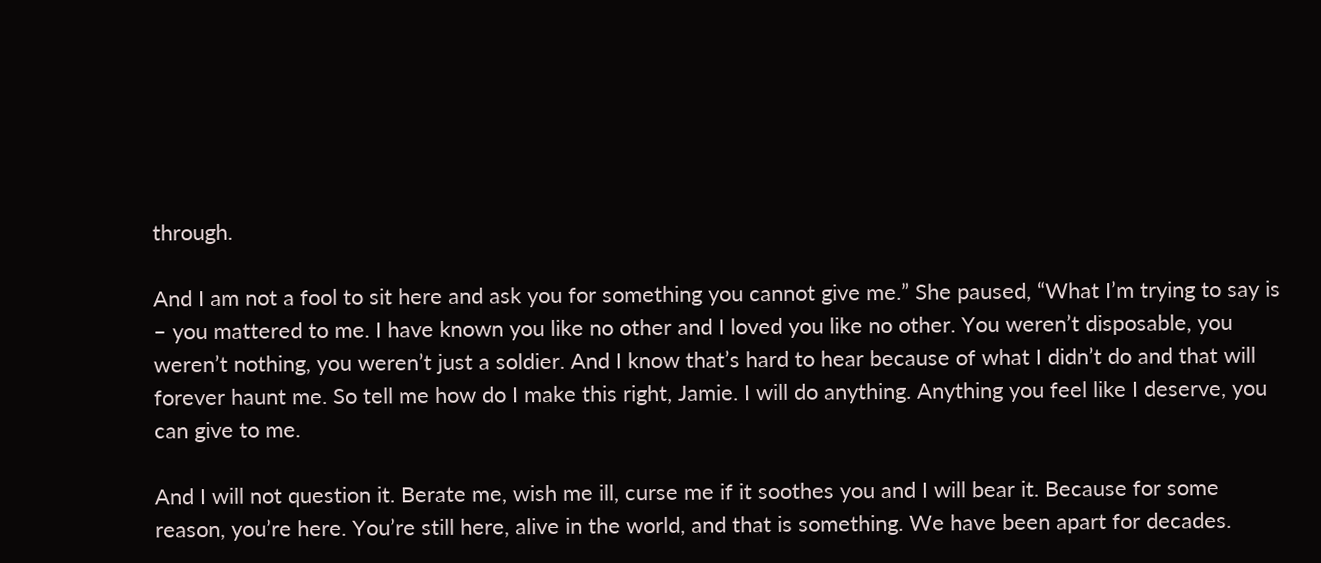through.

And I am not a fool to sit here and ask you for something you cannot give me.” She paused, “What I’m trying to say is – you mattered to me. I have known you like no other and I loved you like no other. You weren’t disposable, you weren’t nothing, you weren’t just a soldier. And I know that’s hard to hear because of what I didn’t do and that will forever haunt me. So tell me how do I make this right, Jamie. I will do anything. Anything you feel like I deserve, you can give to me.

And I will not question it. Berate me, wish me ill, curse me if it soothes you and I will bear it. Because for some reason, you’re here. You’re still here, alive in the world, and that is something. We have been apart for decades.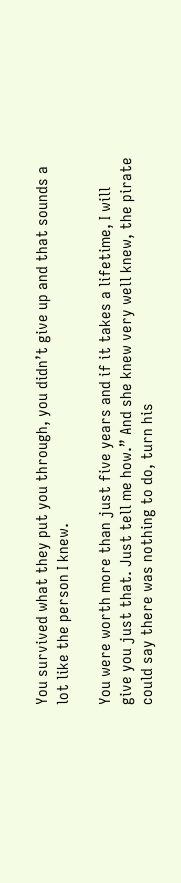You survived what they put you through, you didn’t give up and that sounds a lot like the person I knew.

You were worth more than just five years and if it takes a lifetime, I will give you just that. Just tell me how.” And she knew very well knew, the pirate could say there was nothing to do, turn his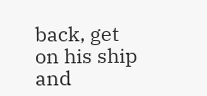back, get on his ship and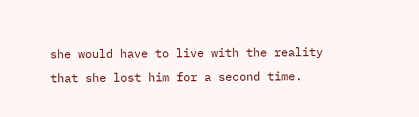she would have to live with the reality that she lost him for a second time.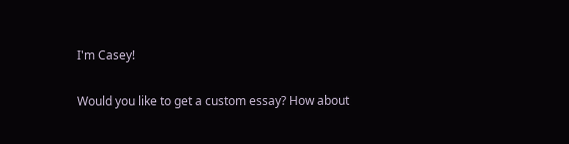I'm Casey!

Would you like to get a custom essay? How about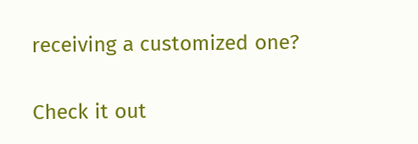receiving a customized one?

Check it out